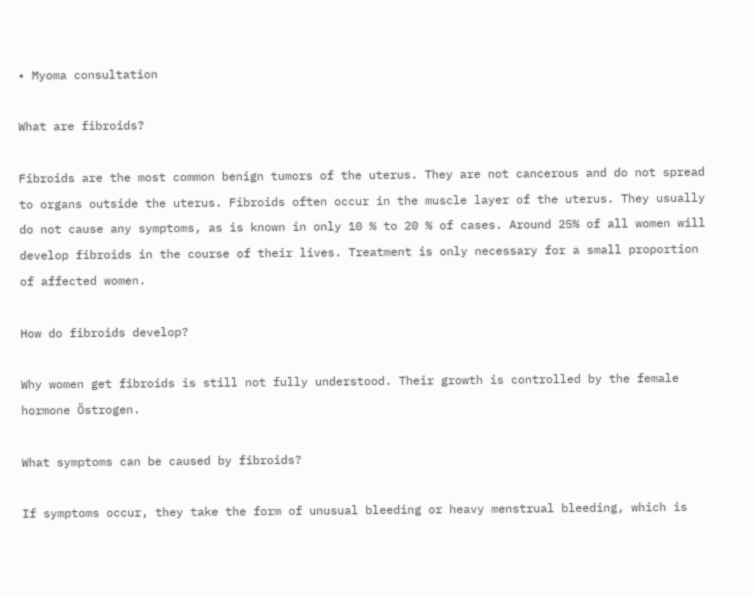• Myoma consultation

What are fibroids?

Fibroids are the most common benign tumors of the uterus. They are not cancerous and do not spread to organs outside the uterus. Fibroids often occur in the muscle layer of the uterus. They usually do not cause any symptoms, as is known in only 10 % to 20 % of cases. Around 25% of all women will develop fibroids in the course of their lives. Treatment is only necessary for a small proportion of affected women.

How do fibroids develop?

Why women get fibroids is still not fully understood. Their growth is controlled by the female hormone Östrogen.

What symptoms can be caused by fibroids?

If symptoms occur, they take the form of unusual bleeding or heavy menstrual bleeding, which is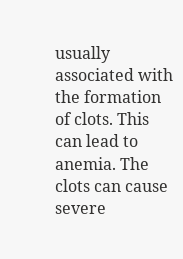usually associated with the formation of clots. This can lead to anemia. The clots can cause severe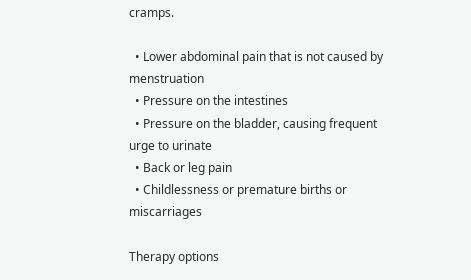cramps.

  • Lower abdominal pain that is not caused by menstruation
  • Pressure on the intestines
  • Pressure on the bladder, causing frequent urge to urinate
  • Back or leg pain
  • Childlessness or premature births or miscarriages

Therapy options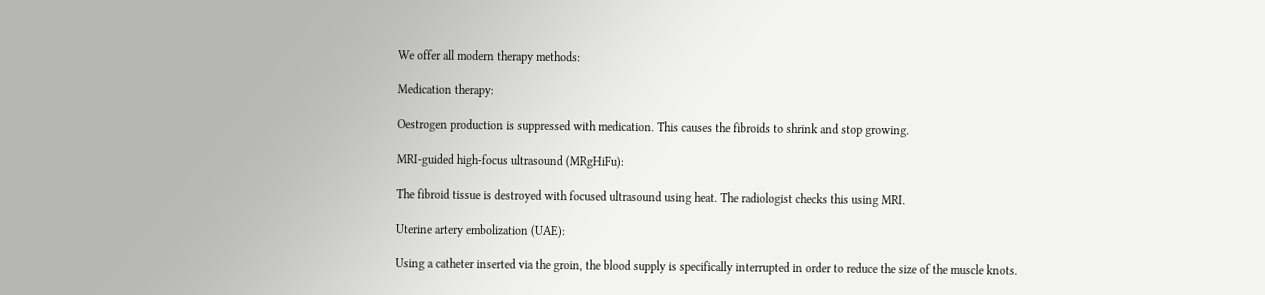We offer all modern therapy methods:

Medication therapy:

Oestrogen production is suppressed with medication. This causes the fibroids to shrink and stop growing.

MRI-guided high-focus ultrasound (MRgHiFu):

The fibroid tissue is destroyed with focused ultrasound using heat. The radiologist checks this using MRI.

Uterine artery embolization (UAE):

Using a catheter inserted via the groin, the blood supply is specifically interrupted in order to reduce the size of the muscle knots.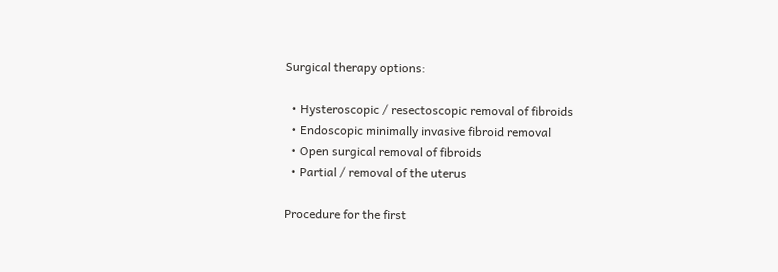Surgical therapy options:

  • Hysteroscopic / resectoscopic removal of fibroids
  • Endoscopic minimally invasive fibroid removal
  • Open surgical removal of fibroids
  • Partial / removal of the uterus

Procedure for the first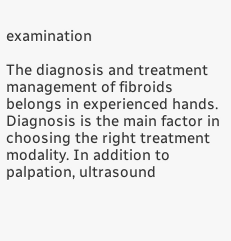examination

The diagnosis and treatment management of fibroids belongs in experienced hands. Diagnosis is the main factor in choosing the right treatment modality. In addition to palpation, ultrasound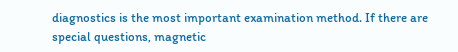diagnostics is the most important examination method. If there are special questions, magnetic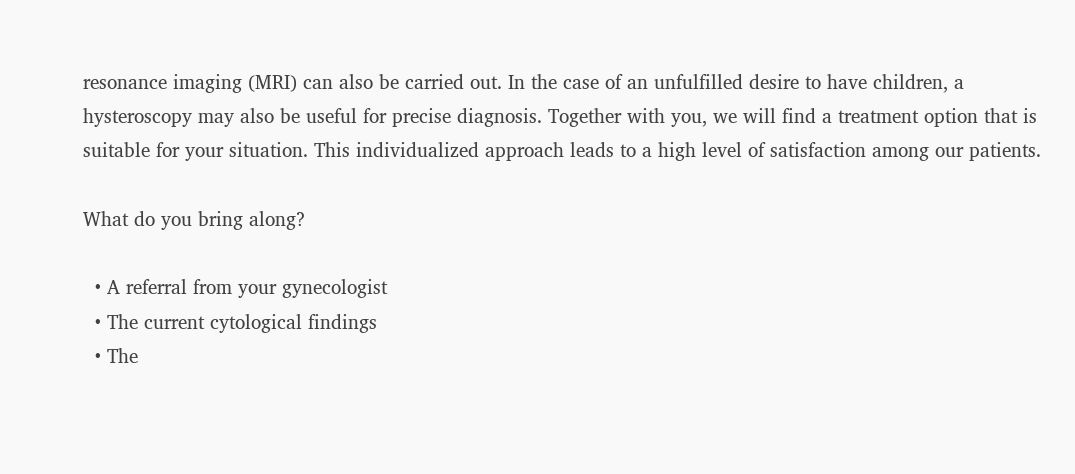resonance imaging (MRI) can also be carried out. In the case of an unfulfilled desire to have children, a hysteroscopy may also be useful for precise diagnosis. Together with you, we will find a treatment option that is suitable for your situation. This individualized approach leads to a high level of satisfaction among our patients.

What do you bring along?

  • A referral from your gynecologist
  • The current cytological findings
  • The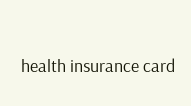health insurance card